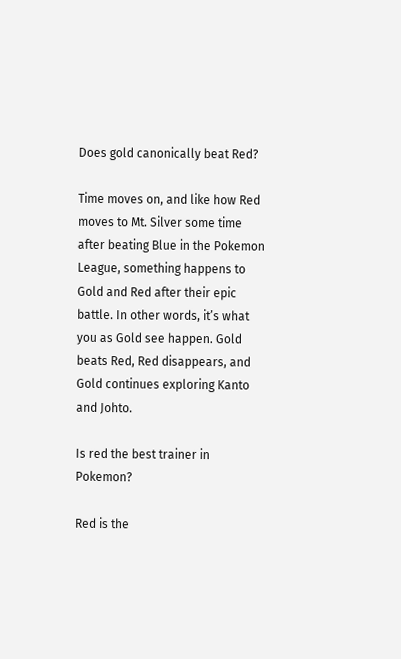Does gold canonically beat Red?

Time moves on, and like how Red moves to Mt. Silver some time after beating Blue in the Pokemon League, something happens to Gold and Red after their epic battle. In other words, it’s what you as Gold see happen. Gold beats Red, Red disappears, and Gold continues exploring Kanto and Johto.

Is red the best trainer in Pokemon?

Red is the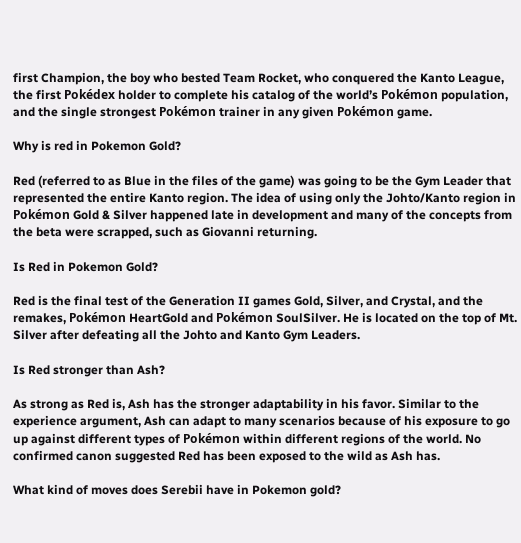first Champion, the boy who bested Team Rocket, who conquered the Kanto League, the first Pokédex holder to complete his catalog of the world’s Pokémon population, and the single strongest Pokémon trainer in any given Pokémon game.

Why is red in Pokemon Gold?

Red (referred to as Blue in the files of the game) was going to be the Gym Leader that represented the entire Kanto region. The idea of using only the Johto/Kanto region in Pokémon Gold & Silver happened late in development and many of the concepts from the beta were scrapped, such as Giovanni returning.

Is Red in Pokemon Gold?

Red is the final test of the Generation II games Gold, Silver, and Crystal, and the remakes, Pokémon HeartGold and Pokémon SoulSilver. He is located on the top of Mt. Silver after defeating all the Johto and Kanto Gym Leaders.

Is Red stronger than Ash?

As strong as Red is, Ash has the stronger adaptability in his favor. Similar to the experience argument, Ash can adapt to many scenarios because of his exposure to go up against different types of Pokémon within different regions of the world. No confirmed canon suggested Red has been exposed to the wild as Ash has.

What kind of moves does Serebii have in Pokemon gold?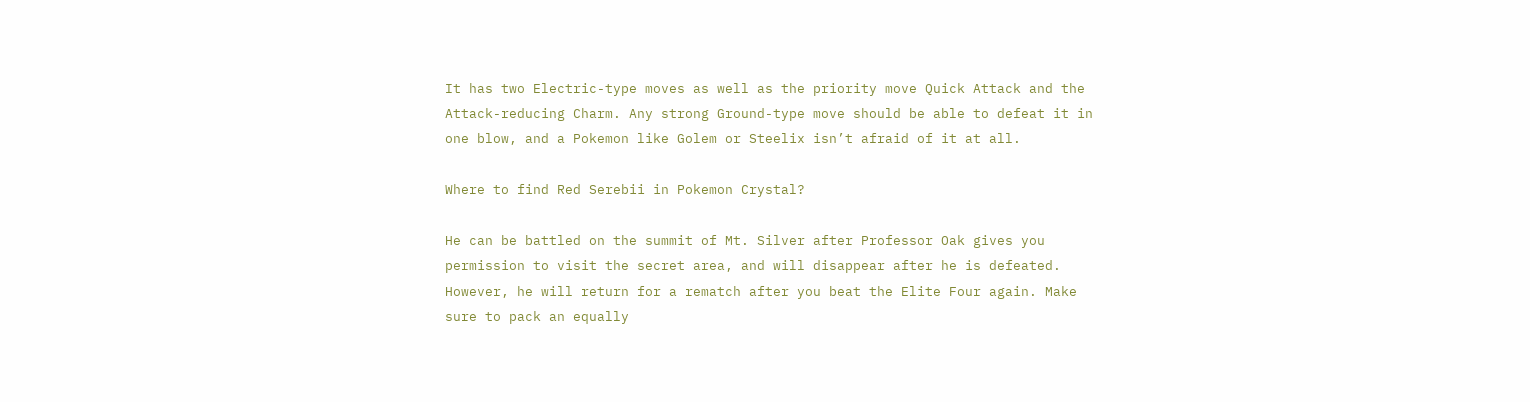It has two Electric-type moves as well as the priority move Quick Attack and the Attack-reducing Charm. Any strong Ground-type move should be able to defeat it in one blow, and a Pokemon like Golem or Steelix isn’t afraid of it at all.

Where to find Red Serebii in Pokemon Crystal?

He can be battled on the summit of Mt. Silver after Professor Oak gives you permission to visit the secret area, and will disappear after he is defeated. However, he will return for a rematch after you beat the Elite Four again. Make sure to pack an equally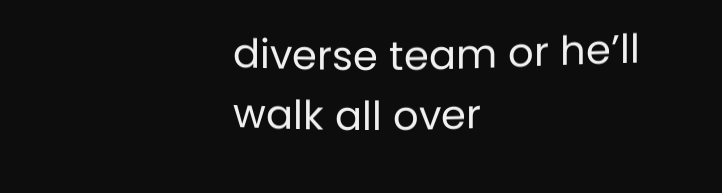diverse team or he’ll walk all over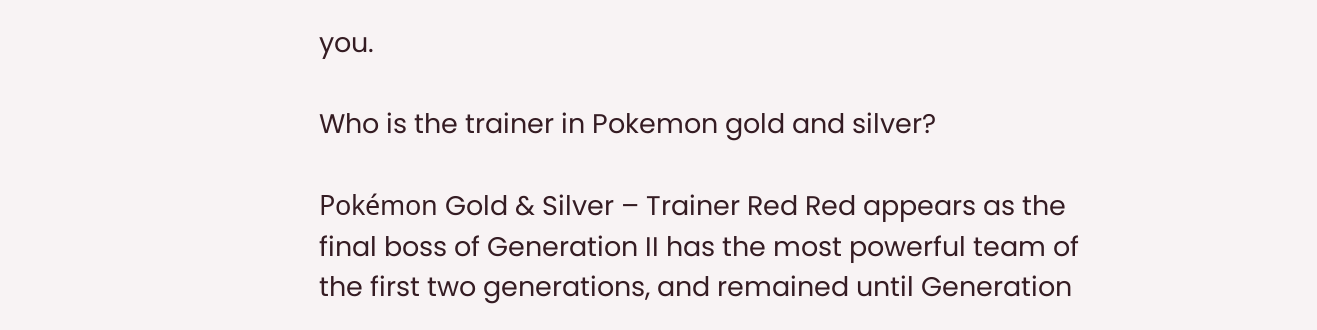you.

Who is the trainer in Pokemon gold and silver?

Pokémon Gold & Silver – Trainer Red Red appears as the final boss of Generation II has the most powerful team of the first two generations, and remained until Generation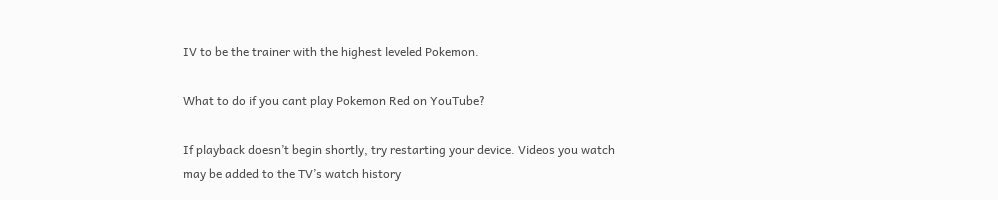IV to be the trainer with the highest leveled Pokemon.

What to do if you cant play Pokemon Red on YouTube?

If playback doesn’t begin shortly, try restarting your device. Videos you watch may be added to the TV’s watch history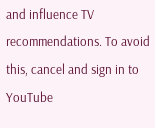and influence TV recommendations. To avoid this, cancel and sign in to YouTube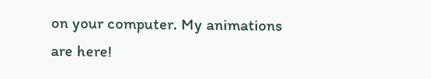on your computer. My animations are here!